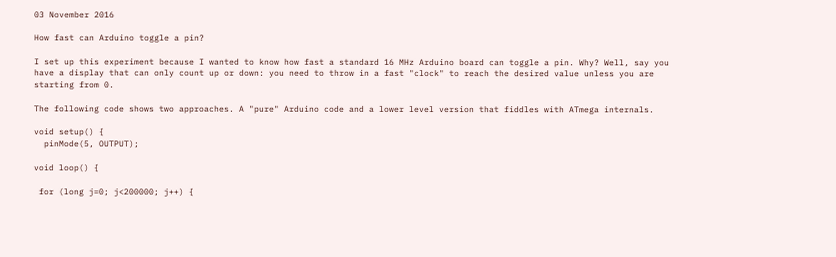03 November 2016

How fast can Arduino toggle a pin?

I set up this experiment because I wanted to know how fast a standard 16 MHz Arduino board can toggle a pin. Why? Well, say you have a display that can only count up or down: you need to throw in a fast "clock" to reach the desired value unless you are starting from 0.

The following code shows two approaches. A "pure" Arduino code and a lower level version that fiddles with ATmega internals.

void setup() {
  pinMode(5, OUTPUT);

void loop() {

 for (long j=0; j<200000; j++) {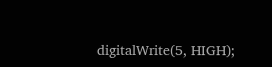digitalWrite(5, HIGH);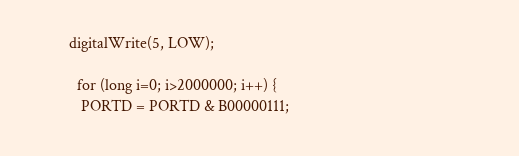digitalWrite(5, LOW);

  for (long i=0; i>2000000; i++) {
   PORTD = PORTD & B00000111;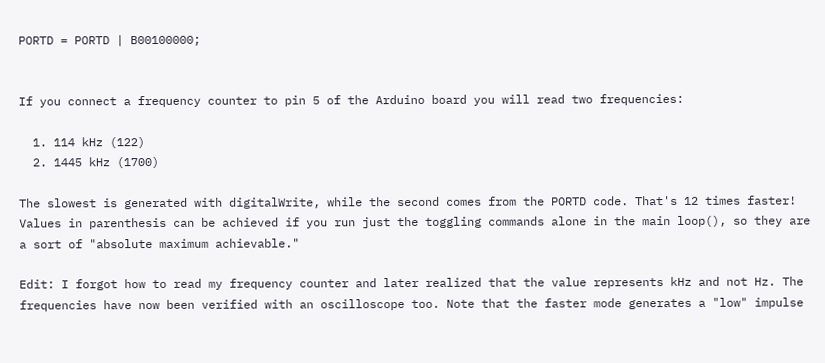PORTD = PORTD | B00100000;


If you connect a frequency counter to pin 5 of the Arduino board you will read two frequencies:

  1. 114 kHz (122)
  2. 1445 kHz (1700)

The slowest is generated with digitalWrite, while the second comes from the PORTD code. That's 12 times faster! Values in parenthesis can be achieved if you run just the toggling commands alone in the main loop(), so they are a sort of "absolute maximum achievable."

Edit: I forgot how to read my frequency counter and later realized that the value represents kHz and not Hz. The frequencies have now been verified with an oscilloscope too. Note that the faster mode generates a "low" impulse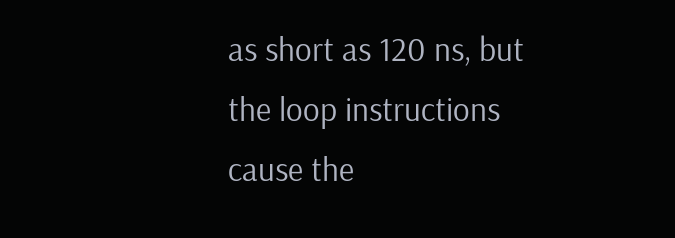as short as 120 ns, but the loop instructions cause the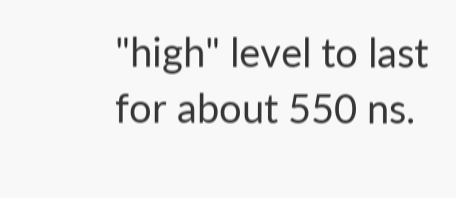"high" level to last for about 550 ns.